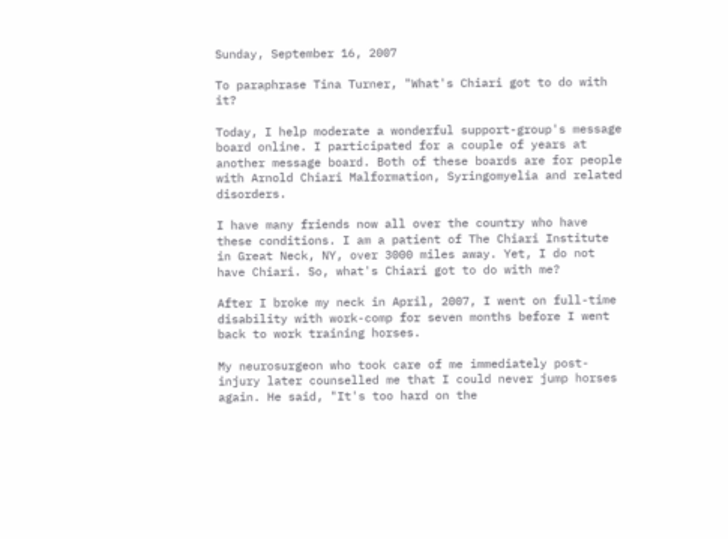Sunday, September 16, 2007

To paraphrase Tina Turner, "What's Chiari got to do with it?

Today, I help moderate a wonderful support-group's message board online. I participated for a couple of years at another message board. Both of these boards are for people with Arnold Chiari Malformation, Syringomyelia and related disorders.

I have many friends now all over the country who have these conditions. I am a patient of The Chiari Institute in Great Neck, NY, over 3000 miles away. Yet, I do not have Chiari. So, what's Chiari got to do with me?

After I broke my neck in April, 2007, I went on full-time disability with work-comp for seven months before I went back to work training horses.

My neurosurgeon who took care of me immediately post-injury later counselled me that I could never jump horses again. He said, "It's too hard on the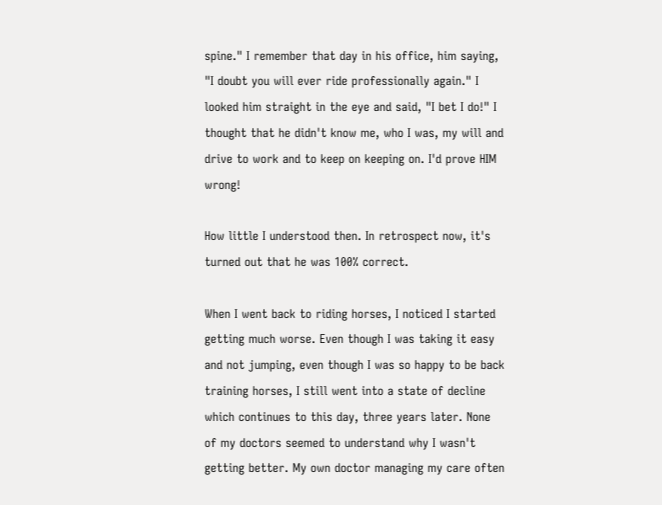spine." I remember that day in his office, him saying, "I doubt you will ever ride professionally again." I looked him straight in the eye and said, "I bet I do!" I thought that he didn't know me, who I was, my will and drive to work and to keep on keeping on. I'd prove HIM wrong!

How little I understood then. In retrospect now, it's turned out that he was 100% correct.

When I went back to riding horses, I noticed I started getting much worse. Even though I was taking it easy and not jumping, even though I was so happy to be back training horses, I still went into a state of decline which continues to this day, three years later. None of my doctors seemed to understand why I wasn't getting better. My own doctor managing my care often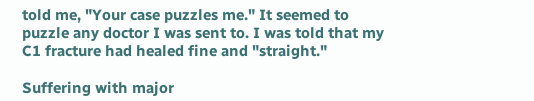told me, "Your case puzzles me." It seemed to puzzle any doctor I was sent to. I was told that my C1 fracture had healed fine and "straight."

Suffering with major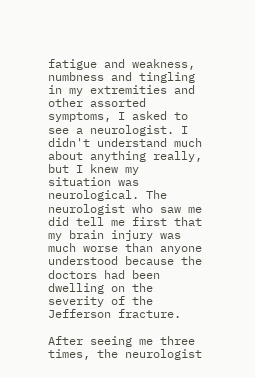fatigue and weakness, numbness and tingling in my extremities and other assorted symptoms, I asked to see a neurologist. I didn't understand much about anything really, but I knew my situation was neurological. The neurologist who saw me did tell me first that my brain injury was much worse than anyone understood because the doctors had been dwelling on the severity of the Jefferson fracture.

After seeing me three times, the neurologist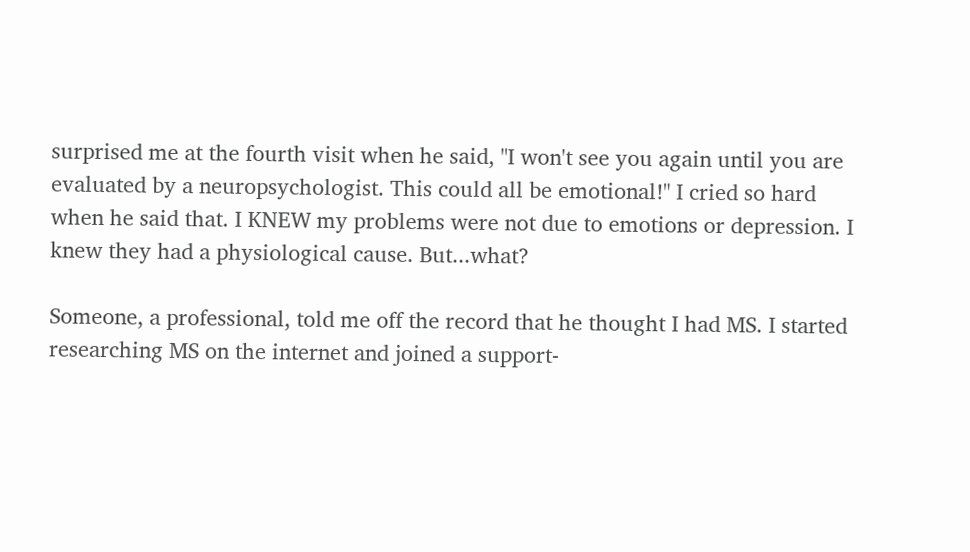surprised me at the fourth visit when he said, "I won't see you again until you are evaluated by a neuropsychologist. This could all be emotional!" I cried so hard when he said that. I KNEW my problems were not due to emotions or depression. I knew they had a physiological cause. But...what?

Someone, a professional, told me off the record that he thought I had MS. I started researching MS on the internet and joined a support-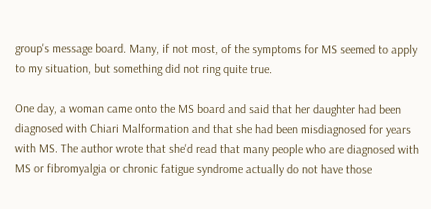group's message board. Many, if not most, of the symptoms for MS seemed to apply to my situation, but something did not ring quite true.

One day, a woman came onto the MS board and said that her daughter had been diagnosed with Chiari Malformation and that she had been misdiagnosed for years with MS. The author wrote that she'd read that many people who are diagnosed with MS or fibromyalgia or chronic fatigue syndrome actually do not have those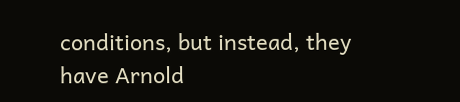conditions, but instead, they have Arnold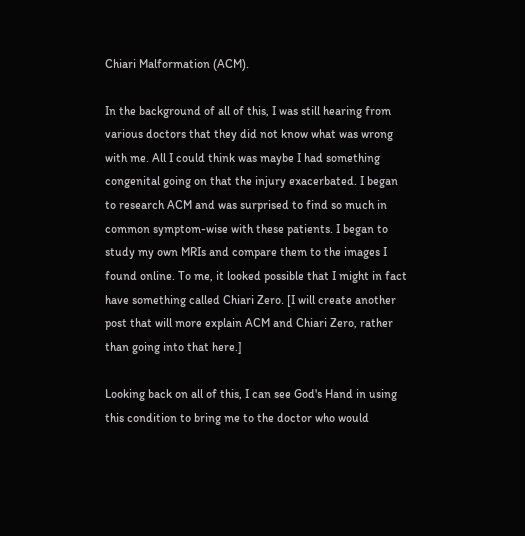Chiari Malformation (ACM).

In the background of all of this, I was still hearing from various doctors that they did not know what was wrong with me. All I could think was maybe I had something congenital going on that the injury exacerbated. I began to research ACM and was surprised to find so much in common symptom-wise with these patients. I began to study my own MRIs and compare them to the images I found online. To me, it looked possible that I might in fact have something called Chiari Zero. [I will create another post that will more explain ACM and Chiari Zero, rather than going into that here.]

Looking back on all of this, I can see God's Hand in using this condition to bring me to the doctor who would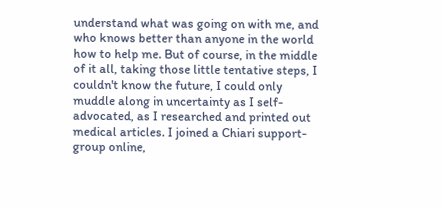understand what was going on with me, and who knows better than anyone in the world how to help me. But of course, in the middle of it all, taking those little tentative steps, I couldn't know the future, I could only muddle along in uncertainty as I self-advocated, as I researched and printed out medical articles. I joined a Chiari support-group online,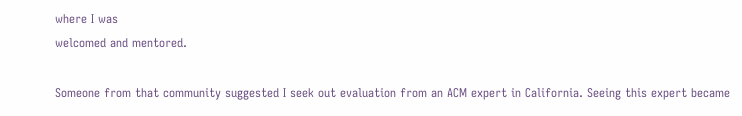where I was
welcomed and mentored.

Someone from that community suggested I seek out evaluation from an ACM expert in California. Seeing this expert became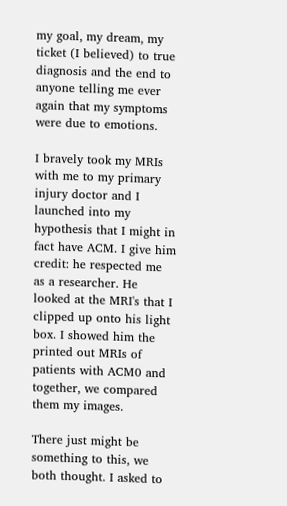my goal, my dream, my ticket (I believed) to true diagnosis and the end to anyone telling me ever again that my symptoms were due to emotions.

I bravely took my MRIs with me to my primary injury doctor and I launched into my hypothesis that I might in fact have ACM. I give him credit: he respected me as a researcher. He looked at the MRI's that I clipped up onto his light box. I showed him the printed out MRIs of patients with ACM0 and together, we compared them my images.

There just might be something to this, we both thought. I asked to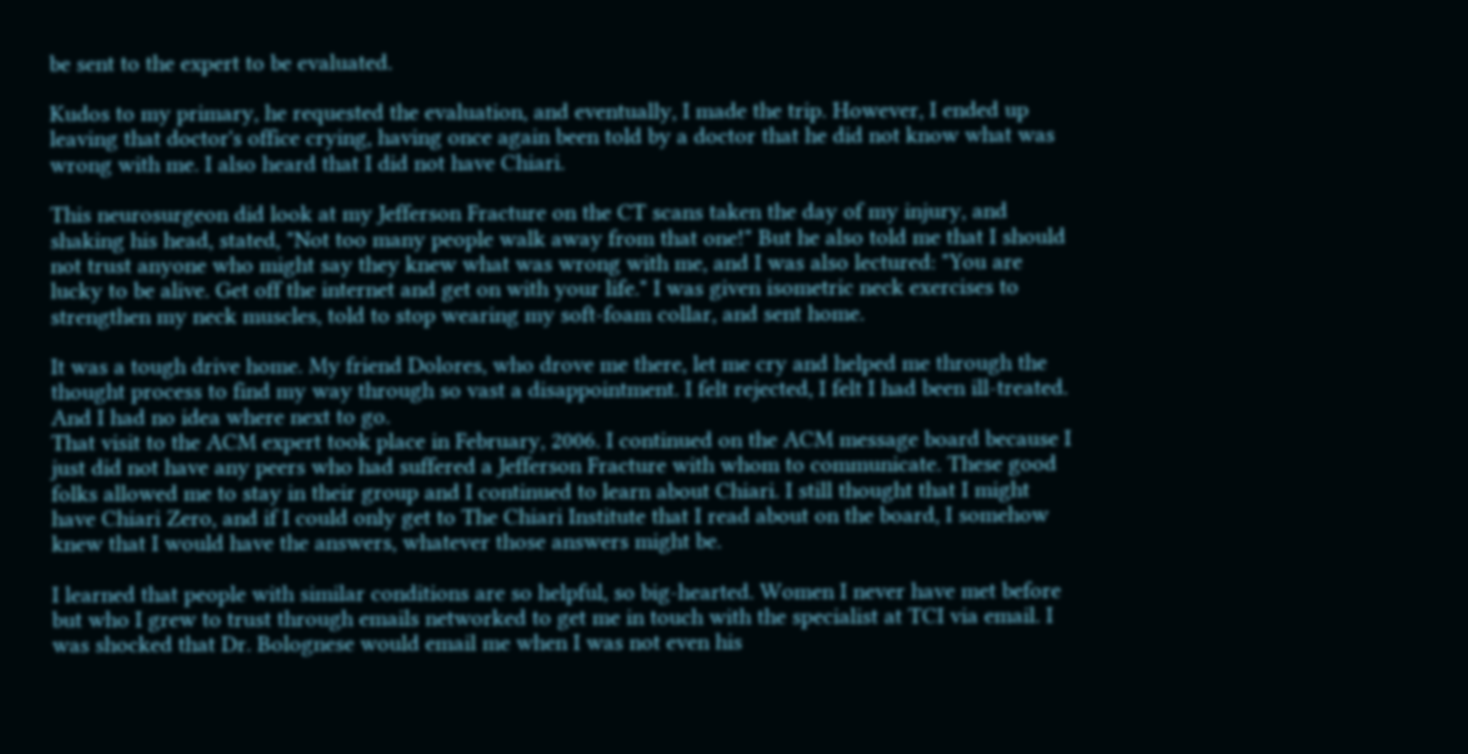be sent to the expert to be evaluated.

Kudos to my primary, he requested the evaluation, and eventually, I made the trip. However, I ended up leaving that doctor's office crying, having once again been told by a doctor that he did not know what was wrong with me. I also heard that I did not have Chiari.

This neurosurgeon did look at my Jefferson Fracture on the CT scans taken the day of my injury, and shaking his head, stated, "Not too many people walk away from that one!" But he also told me that I should not trust anyone who might say they knew what was wrong with me, and I was also lectured: "You are lucky to be alive. Get off the internet and get on with your life." I was given isometric neck exercises to strengthen my neck muscles, told to stop wearing my soft-foam collar, and sent home.

It was a tough drive home. My friend Dolores, who drove me there, let me cry and helped me through the thought process to find my way through so vast a disappointment. I felt rejected, I felt I had been ill-treated. And I had no idea where next to go.
That visit to the ACM expert took place in February, 2006. I continued on the ACM message board because I just did not have any peers who had suffered a Jefferson Fracture with whom to communicate. These good folks allowed me to stay in their group and I continued to learn about Chiari. I still thought that I might have Chiari Zero, and if I could only get to The Chiari Institute that I read about on the board, I somehow knew that I would have the answers, whatever those answers might be.

I learned that people with similar conditions are so helpful, so big-hearted. Women I never have met before but who I grew to trust through emails networked to get me in touch with the specialist at TCI via email. I was shocked that Dr. Bolognese would email me when I was not even his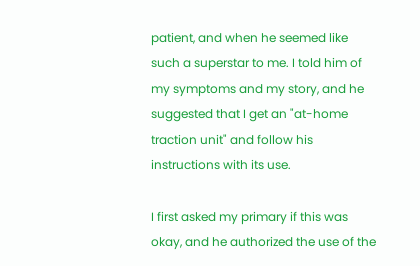patient, and when he seemed like such a superstar to me. I told him of my symptoms and my story, and he suggested that I get an "at-home traction unit" and follow his instructions with its use.

I first asked my primary if this was okay, and he authorized the use of the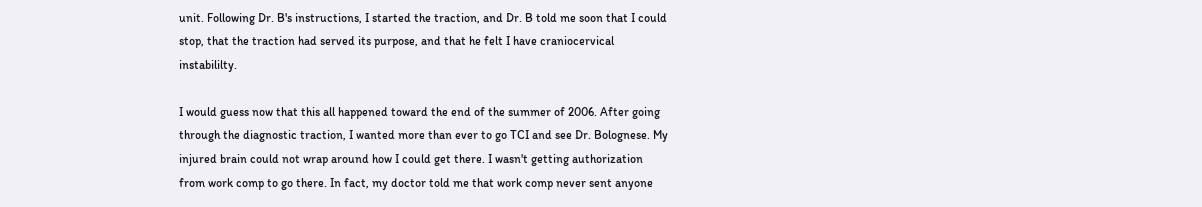unit. Following Dr. B's instructions, I started the traction, and Dr. B told me soon that I could stop, that the traction had served its purpose, and that he felt I have craniocervical instabililty.

I would guess now that this all happened toward the end of the summer of 2006. After going through the diagnostic traction, I wanted more than ever to go TCI and see Dr. Bolognese. My injured brain could not wrap around how I could get there. I wasn't getting authorization from work comp to go there. In fact, my doctor told me that work comp never sent anyone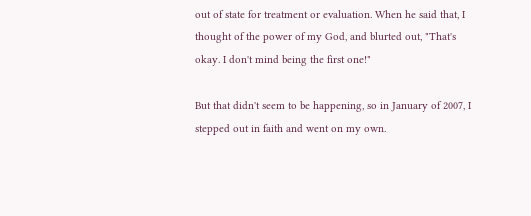out of state for treatment or evaluation. When he said that, I thought of the power of my God, and blurted out, "That's okay. I don't mind being the first one!"

But that didn't seem to be happening, so in January of 2007, I stepped out in faith and went on my own.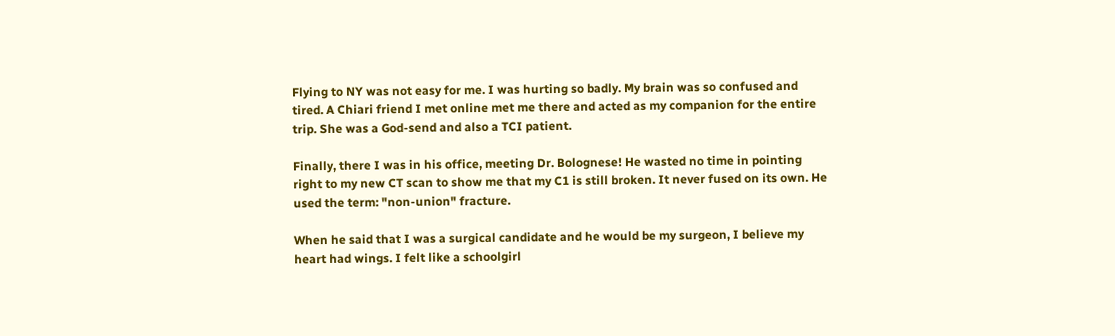Flying to NY was not easy for me. I was hurting so badly. My brain was so confused and tired. A Chiari friend I met online met me there and acted as my companion for the entire trip. She was a God-send and also a TCI patient.

Finally, there I was in his office, meeting Dr. Bolognese! He wasted no time in pointing right to my new CT scan to show me that my C1 is still broken. It never fused on its own. He used the term: "non-union" fracture.

When he said that I was a surgical candidate and he would be my surgeon, I believe my heart had wings. I felt like a schoolgirl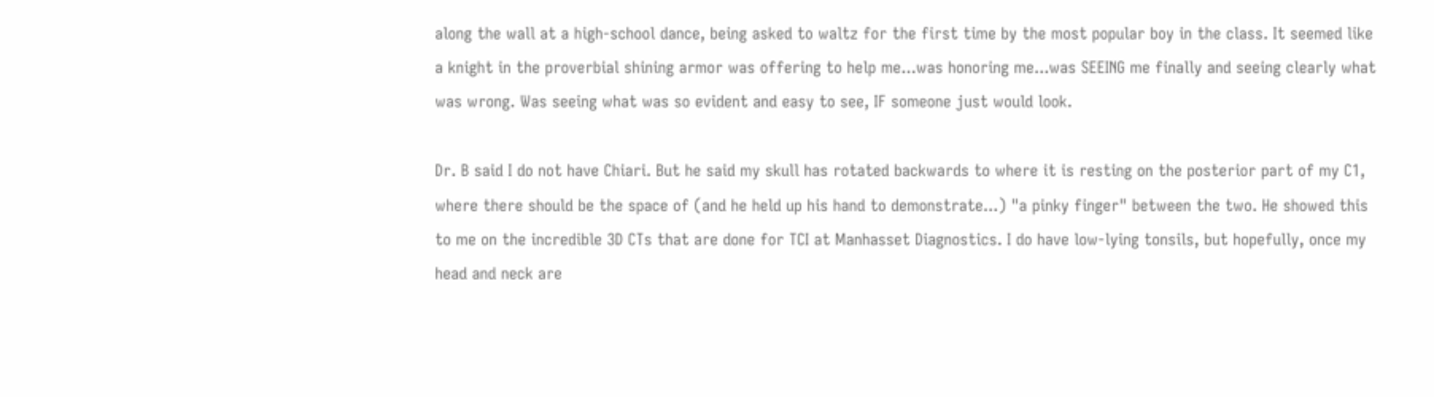along the wall at a high-school dance, being asked to waltz for the first time by the most popular boy in the class. It seemed like a knight in the proverbial shining armor was offering to help me...was honoring me...was SEEING me finally and seeing clearly what was wrong. Was seeing what was so evident and easy to see, IF someone just would look.

Dr. B said I do not have Chiari. But he said my skull has rotated backwards to where it is resting on the posterior part of my C1, where there should be the space of (and he held up his hand to demonstrate...) "a pinky finger" between the two. He showed this to me on the incredible 3D CTs that are done for TCI at Manhasset Diagnostics. I do have low-lying tonsils, but hopefully, once my head and neck are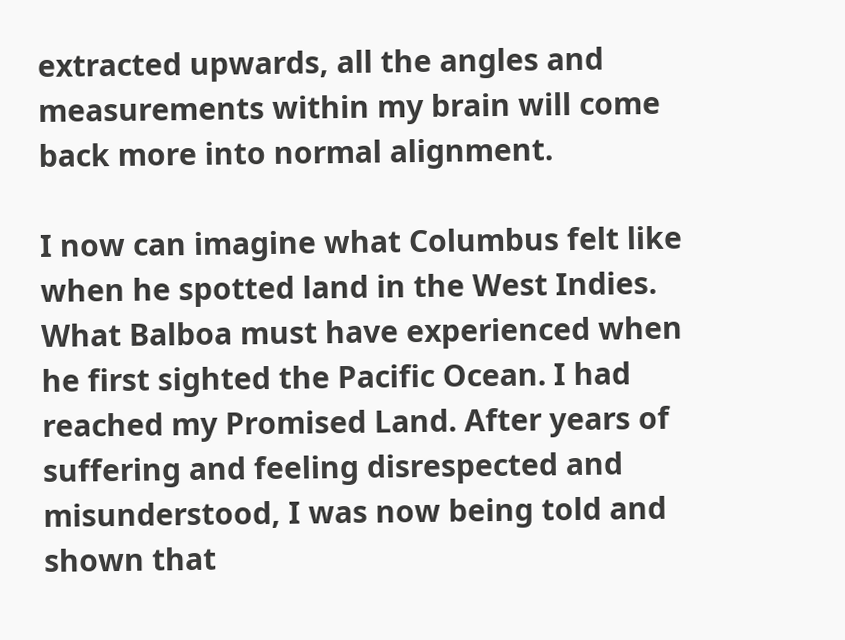extracted upwards, all the angles and measurements within my brain will come back more into normal alignment.

I now can imagine what Columbus felt like when he spotted land in the West Indies. What Balboa must have experienced when he first sighted the Pacific Ocean. I had reached my Promised Land. After years of suffering and feeling disrespected and misunderstood, I was now being told and shown that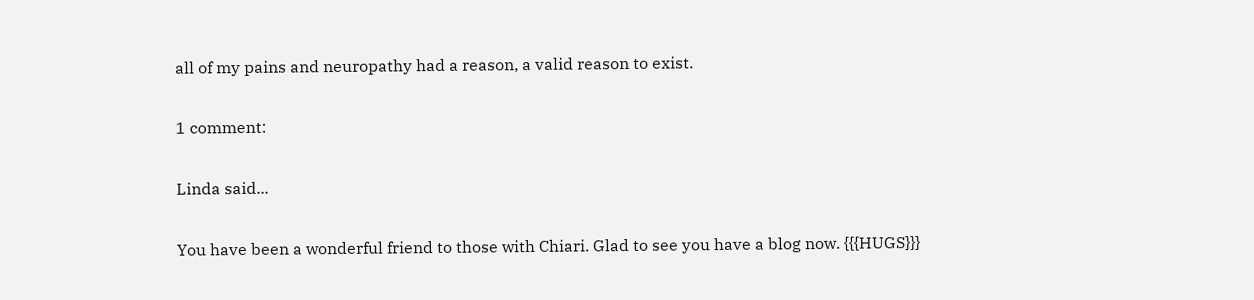all of my pains and neuropathy had a reason, a valid reason to exist.

1 comment:

Linda said...

You have been a wonderful friend to those with Chiari. Glad to see you have a blog now. {{{HUGS}}}